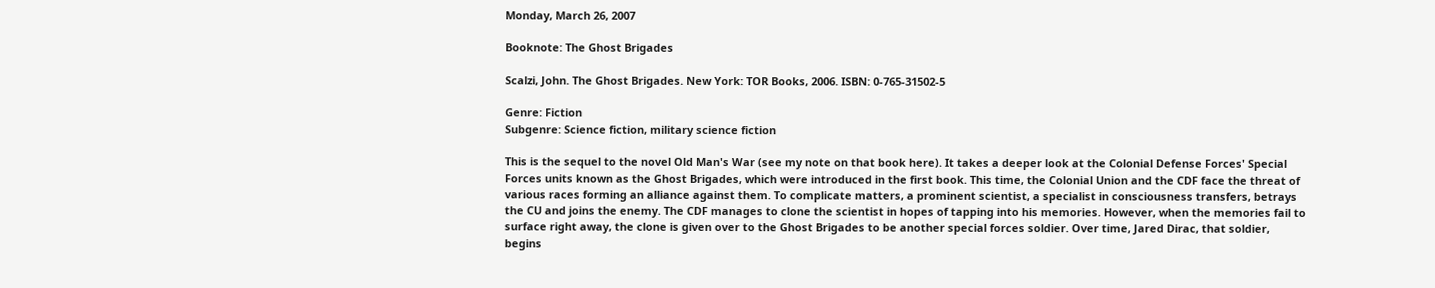Monday, March 26, 2007

Booknote: The Ghost Brigades

Scalzi, John. The Ghost Brigades. New York: TOR Books, 2006. ISBN: 0-765-31502-5

Genre: Fiction
Subgenre: Science fiction, military science fiction

This is the sequel to the novel Old Man's War (see my note on that book here). It takes a deeper look at the Colonial Defense Forces' Special Forces units known as the Ghost Brigades, which were introduced in the first book. This time, the Colonial Union and the CDF face the threat of various races forming an alliance against them. To complicate matters, a prominent scientist, a specialist in consciousness transfers, betrays the CU and joins the enemy. The CDF manages to clone the scientist in hopes of tapping into his memories. However, when the memories fail to surface right away, the clone is given over to the Ghost Brigades to be another special forces soldier. Over time, Jared Dirac, that soldier, begins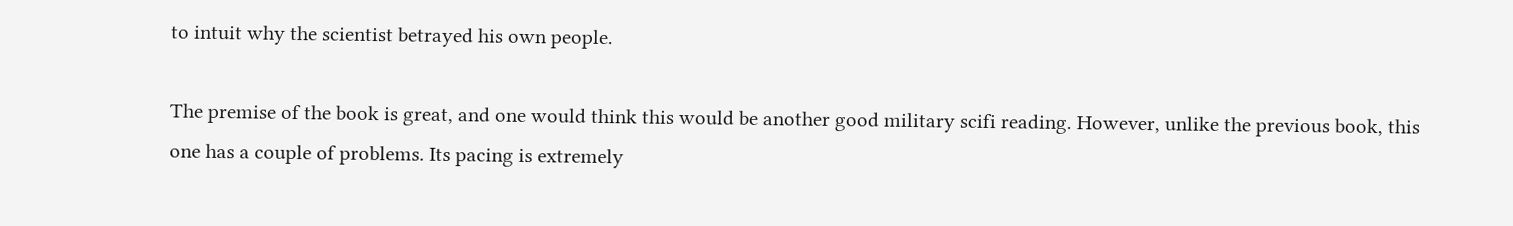to intuit why the scientist betrayed his own people.

The premise of the book is great, and one would think this would be another good military scifi reading. However, unlike the previous book, this one has a couple of problems. Its pacing is extremely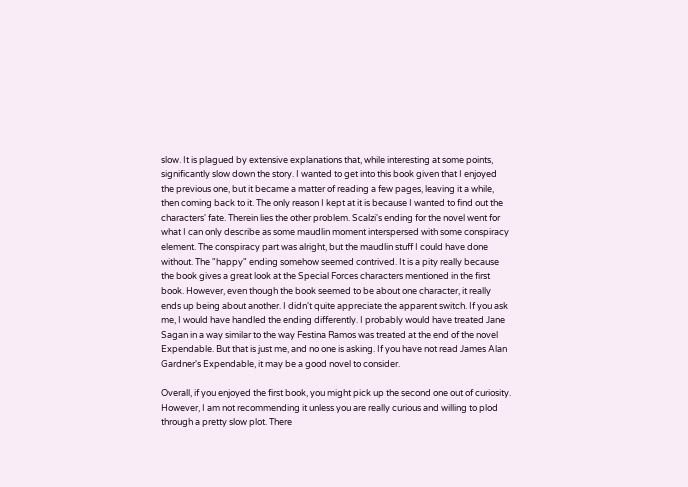slow. It is plagued by extensive explanations that, while interesting at some points, significantly slow down the story. I wanted to get into this book given that I enjoyed the previous one, but it became a matter of reading a few pages, leaving it a while, then coming back to it. The only reason I kept at it is because I wanted to find out the characters' fate. Therein lies the other problem. Scalzi's ending for the novel went for what I can only describe as some maudlin moment interspersed with some conspiracy element. The conspiracy part was alright, but the maudlin stuff I could have done without. The "happy" ending somehow seemed contrived. It is a pity really because the book gives a great look at the Special Forces characters mentioned in the first book. However, even though the book seemed to be about one character, it really ends up being about another. I didn't quite appreciate the apparent switch. If you ask me, I would have handled the ending differently. I probably would have treated Jane Sagan in a way similar to the way Festina Ramos was treated at the end of the novel Expendable. But that is just me, and no one is asking. If you have not read James Alan Gardner's Expendable, it may be a good novel to consider.

Overall, if you enjoyed the first book, you might pick up the second one out of curiosity. However, I am not recommending it unless you are really curious and willing to plod through a pretty slow plot. There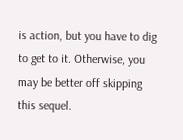is action, but you have to dig to get to it. Otherwise, you may be better off skipping this sequel.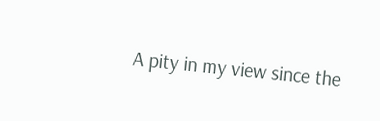A pity in my view since the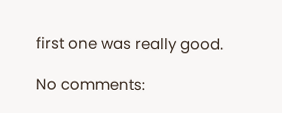first one was really good.

No comments: